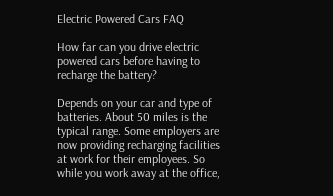Electric Powered Cars FAQ

How far can you drive electric powered cars before having to recharge the battery?

Depends on your car and type of batteries. About 50 miles is the typical range. Some employers are now providing recharging facilities at work for their employees. So while you work away at the office,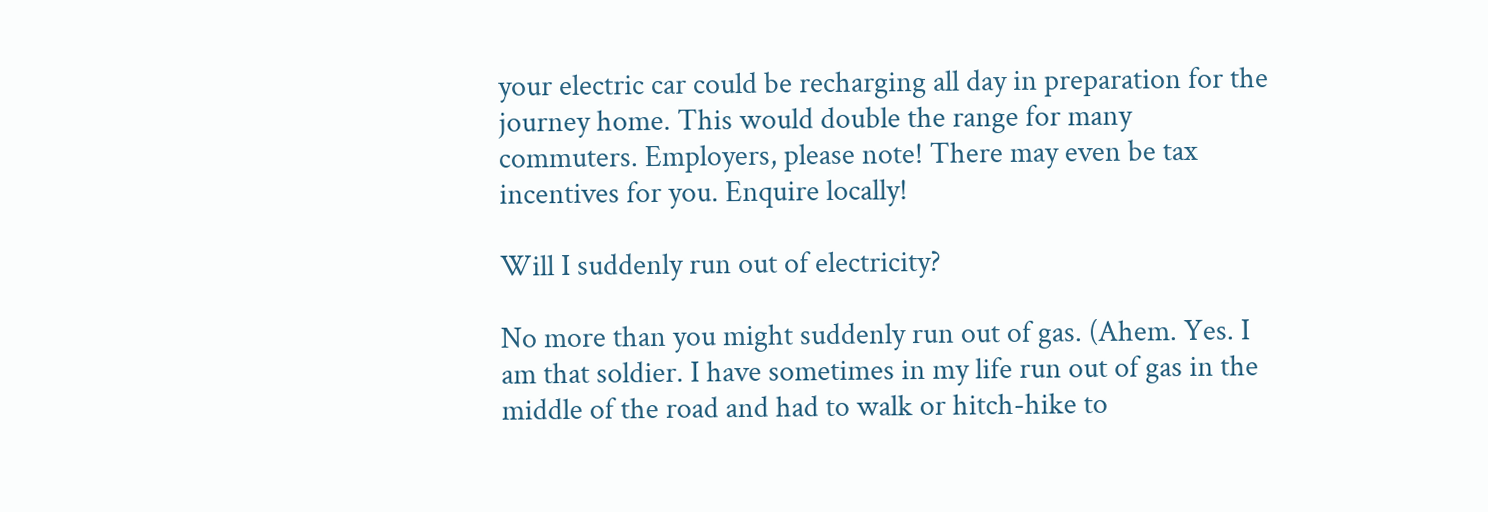your electric car could be recharging all day in preparation for the journey home. This would double the range for many commuters. Employers, please note! There may even be tax incentives for you. Enquire locally!

Will I suddenly run out of electricity?

No more than you might suddenly run out of gas. (Ahem. Yes. I am that soldier. I have sometimes in my life run out of gas in the middle of the road and had to walk or hitch-hike to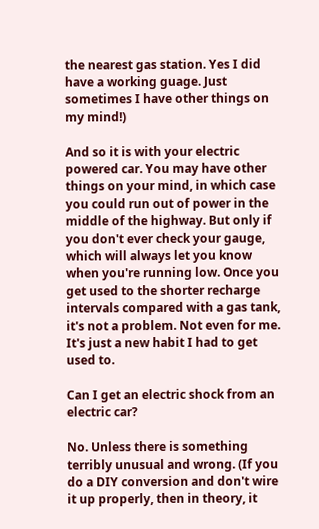the nearest gas station. Yes I did have a working guage. Just sometimes I have other things on my mind!)

And so it is with your electric powered car. You may have other things on your mind, in which case you could run out of power in the middle of the highway. But only if you don't ever check your gauge, which will always let you know when you're running low. Once you get used to the shorter recharge intervals compared with a gas tank, it's not a problem. Not even for me. It's just a new habit I had to get used to.

Can I get an electric shock from an electric car?

No. Unless there is something terribly unusual and wrong. (If you do a DIY conversion and don't wire it up properly, then in theory, it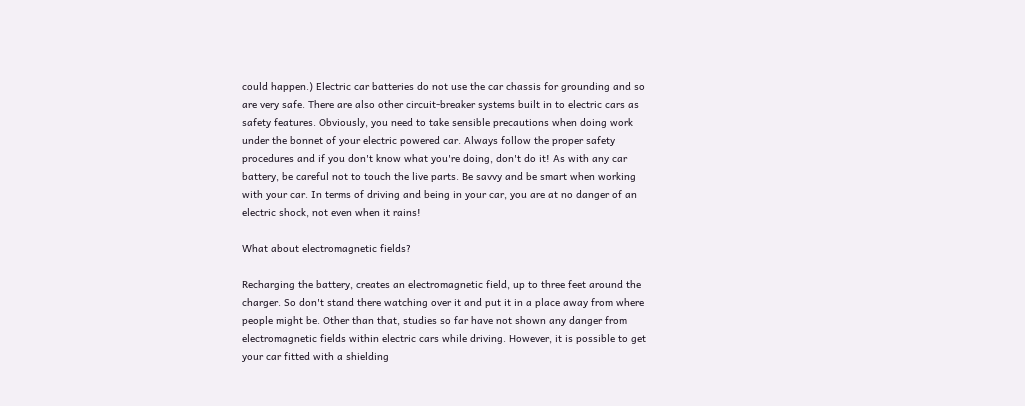could happen.) Electric car batteries do not use the car chassis for grounding and so are very safe. There are also other circuit-breaker systems built in to electric cars as safety features. Obviously, you need to take sensible precautions when doing work under the bonnet of your electric powered car. Always follow the proper safety procedures and if you don't know what you're doing, don't do it! As with any car battery, be careful not to touch the live parts. Be savvy and be smart when working with your car. In terms of driving and being in your car, you are at no danger of an electric shock, not even when it rains!

What about electromagnetic fields?

Recharging the battery, creates an electromagnetic field, up to three feet around the charger. So don't stand there watching over it and put it in a place away from where people might be. Other than that, studies so far have not shown any danger from electromagnetic fields within electric cars while driving. However, it is possible to get your car fitted with a shielding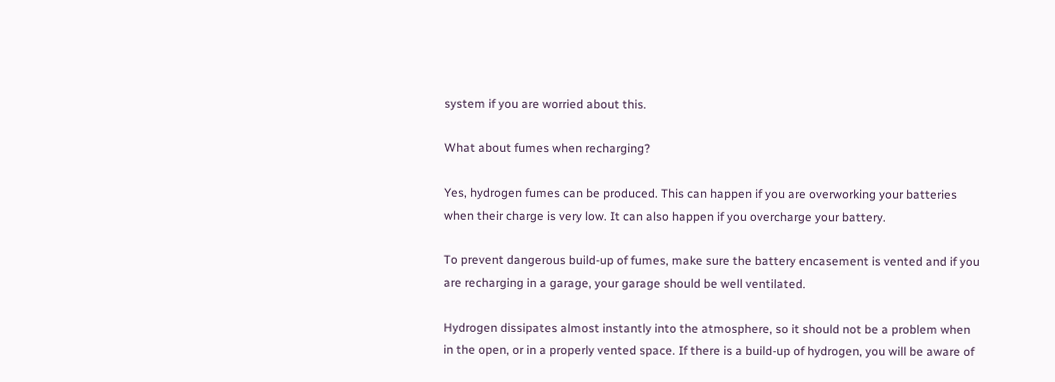system if you are worried about this.

What about fumes when recharging?

Yes, hydrogen fumes can be produced. This can happen if you are overworking your batteries when their charge is very low. It can also happen if you overcharge your battery.

To prevent dangerous build-up of fumes, make sure the battery encasement is vented and if you are recharging in a garage, your garage should be well ventilated.

Hydrogen dissipates almost instantly into the atmosphere, so it should not be a problem when in the open, or in a properly vented space. If there is a build-up of hydrogen, you will be aware of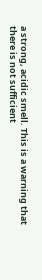a strong, acidic smell. This is a warning that there is not sufficient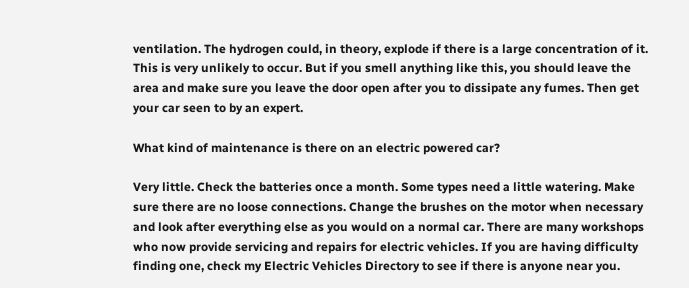ventilation. The hydrogen could, in theory, explode if there is a large concentration of it. This is very unlikely to occur. But if you smell anything like this, you should leave the area and make sure you leave the door open after you to dissipate any fumes. Then get your car seen to by an expert.

What kind of maintenance is there on an electric powered car?

Very little. Check the batteries once a month. Some types need a little watering. Make sure there are no loose connections. Change the brushes on the motor when necessary and look after everything else as you would on a normal car. There are many workshops who now provide servicing and repairs for electric vehicles. If you are having difficulty finding one, check my Electric Vehicles Directory to see if there is anyone near you.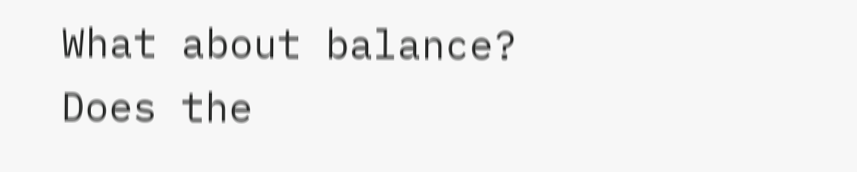What about balance? Does the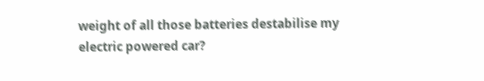weight of all those batteries destabilise my electric powered car?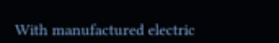With manufactured electric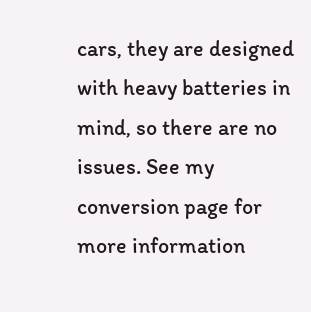cars, they are designed with heavy batteries in mind, so there are no issues. See my conversion page for more information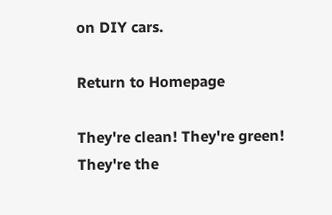on DIY cars.

Return to Homepage

They're clean! They're green!
They're the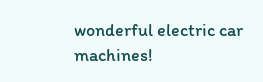wonderful electric car machines!